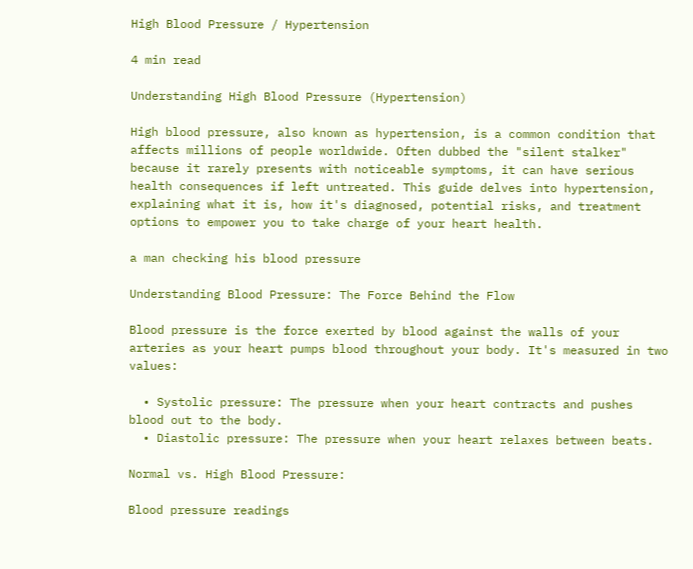High Blood Pressure / Hypertension

4 min read

Understanding High Blood Pressure (Hypertension)

High blood pressure, also known as hypertension, is a common condition that affects millions of people worldwide. Often dubbed the "silent stalker" because it rarely presents with noticeable symptoms, it can have serious health consequences if left untreated. This guide delves into hypertension, explaining what it is, how it's diagnosed, potential risks, and treatment options to empower you to take charge of your heart health.

a man checking his blood pressure

Understanding Blood Pressure: The Force Behind the Flow

Blood pressure is the force exerted by blood against the walls of your arteries as your heart pumps blood throughout your body. It's measured in two values:

  • Systolic pressure: The pressure when your heart contracts and pushes blood out to the body.
  • Diastolic pressure: The pressure when your heart relaxes between beats.

Normal vs. High Blood Pressure:

Blood pressure readings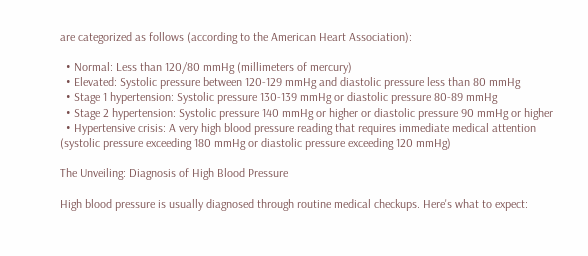are categorized as follows (according to the American Heart Association):

  • Normal: Less than 120/80 mmHg (millimeters of mercury)
  • Elevated: Systolic pressure between 120-129 mmHg and diastolic pressure less than 80 mmHg
  • Stage 1 hypertension: Systolic pressure 130-139 mmHg or diastolic pressure 80-89 mmHg
  • Stage 2 hypertension: Systolic pressure 140 mmHg or higher or diastolic pressure 90 mmHg or higher
  • Hypertensive crisis: A very high blood pressure reading that requires immediate medical attention (systolic pressure exceeding 180 mmHg or diastolic pressure exceeding 120 mmHg)

The Unveiling: Diagnosis of High Blood Pressure

High blood pressure is usually diagnosed through routine medical checkups. Here's what to expect: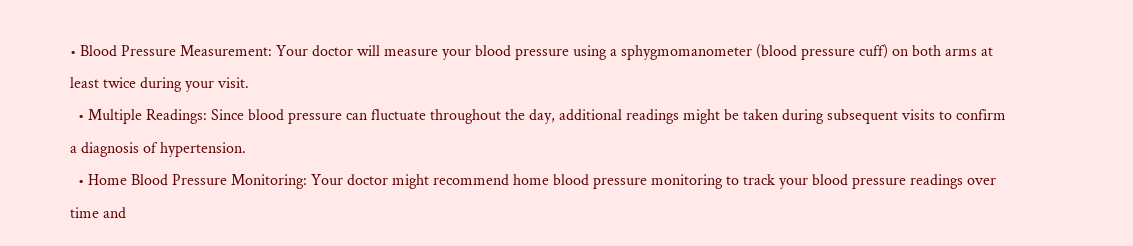• Blood Pressure Measurement: Your doctor will measure your blood pressure using a sphygmomanometer (blood pressure cuff) on both arms at least twice during your visit.
  • Multiple Readings: Since blood pressure can fluctuate throughout the day, additional readings might be taken during subsequent visits to confirm a diagnosis of hypertension.
  • Home Blood Pressure Monitoring: Your doctor might recommend home blood pressure monitoring to track your blood pressure readings over time and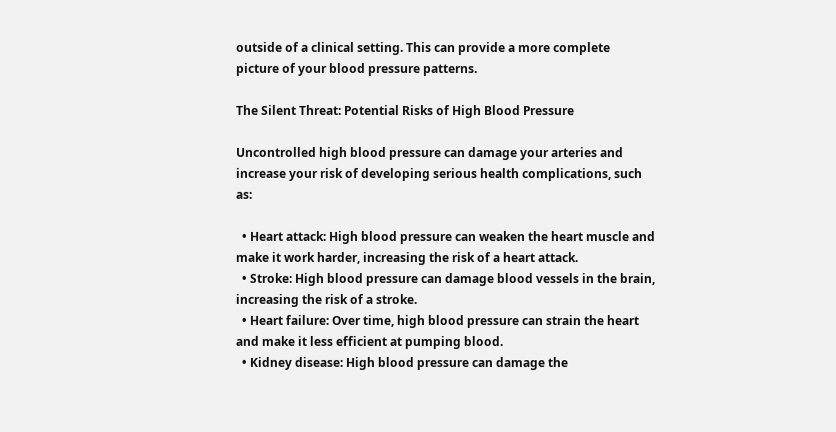outside of a clinical setting. This can provide a more complete picture of your blood pressure patterns.

The Silent Threat: Potential Risks of High Blood Pressure

Uncontrolled high blood pressure can damage your arteries and increase your risk of developing serious health complications, such as:

  • Heart attack: High blood pressure can weaken the heart muscle and make it work harder, increasing the risk of a heart attack.
  • Stroke: High blood pressure can damage blood vessels in the brain, increasing the risk of a stroke.
  • Heart failure: Over time, high blood pressure can strain the heart and make it less efficient at pumping blood.
  • Kidney disease: High blood pressure can damage the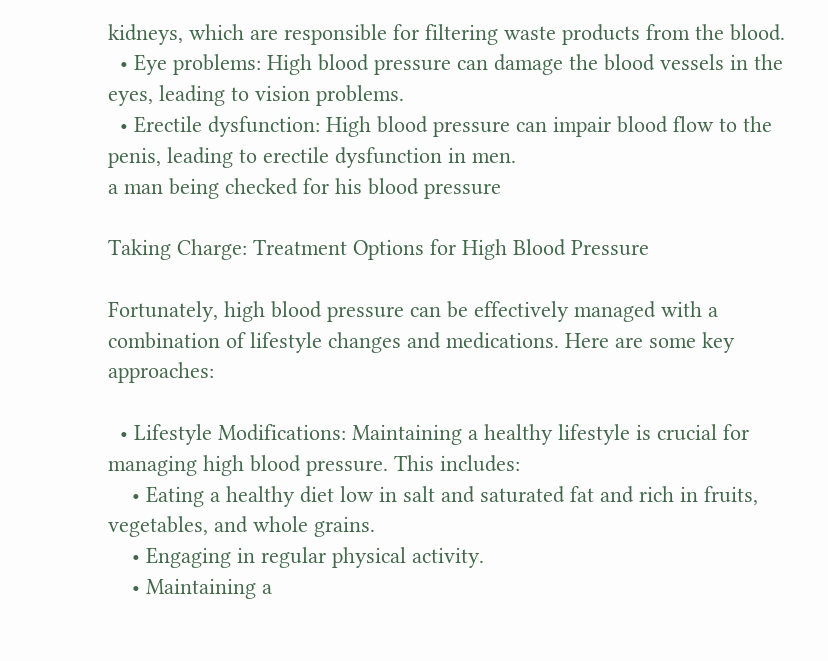kidneys, which are responsible for filtering waste products from the blood.
  • Eye problems: High blood pressure can damage the blood vessels in the eyes, leading to vision problems.
  • Erectile dysfunction: High blood pressure can impair blood flow to the penis, leading to erectile dysfunction in men.
a man being checked for his blood pressure

Taking Charge: Treatment Options for High Blood Pressure

Fortunately, high blood pressure can be effectively managed with a combination of lifestyle changes and medications. Here are some key approaches:

  • Lifestyle Modifications: Maintaining a healthy lifestyle is crucial for managing high blood pressure. This includes:
    • Eating a healthy diet low in salt and saturated fat and rich in fruits, vegetables, and whole grains.
    • Engaging in regular physical activity.
    • Maintaining a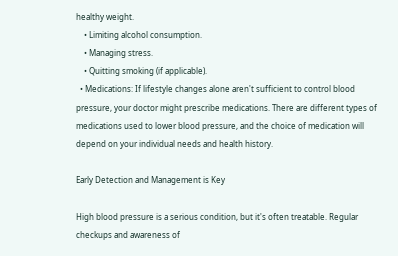healthy weight.
    • Limiting alcohol consumption.
    • Managing stress.
    • Quitting smoking (if applicable).
  • Medications: If lifestyle changes alone aren't sufficient to control blood pressure, your doctor might prescribe medications. There are different types of medications used to lower blood pressure, and the choice of medication will depend on your individual needs and health history.

Early Detection and Management is Key

High blood pressure is a serious condition, but it's often treatable. Regular checkups and awareness of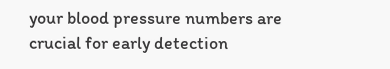your blood pressure numbers are crucial for early detection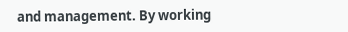and management. By working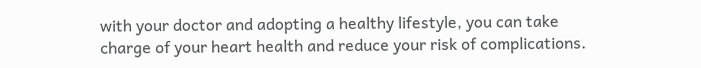with your doctor and adopting a healthy lifestyle, you can take charge of your heart health and reduce your risk of complications.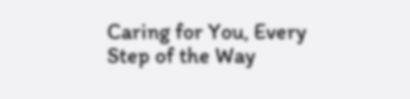Caring for You, Every Step of the Way